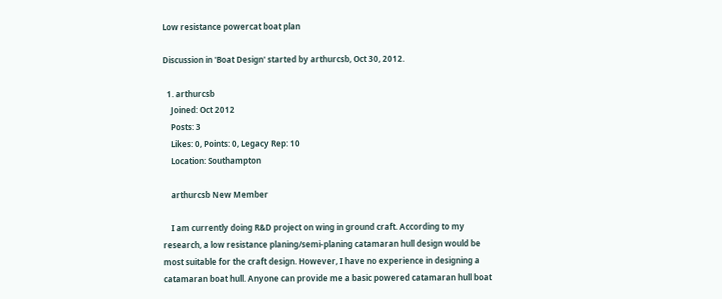Low resistance powercat boat plan

Discussion in 'Boat Design' started by arthurcsb, Oct 30, 2012.

  1. arthurcsb
    Joined: Oct 2012
    Posts: 3
    Likes: 0, Points: 0, Legacy Rep: 10
    Location: Southampton

    arthurcsb New Member

    I am currently doing R&D project on wing in ground craft. According to my research, a low resistance planing/semi-planing catamaran hull design would be most suitable for the craft design. However, I have no experience in designing a catamaran boat hull. Anyone can provide me a basic powered catamaran hull boat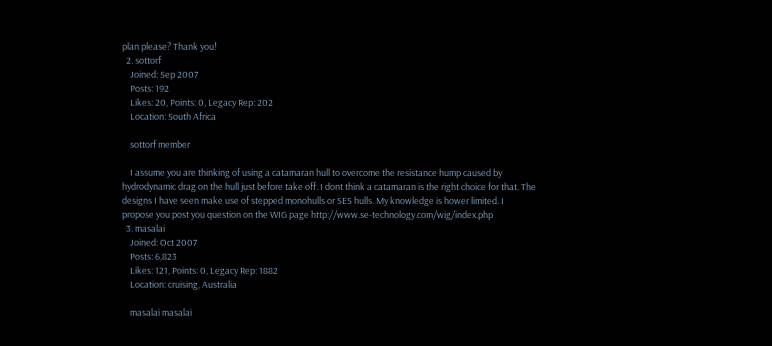plan please? Thank you!
  2. sottorf
    Joined: Sep 2007
    Posts: 192
    Likes: 20, Points: 0, Legacy Rep: 202
    Location: South Africa

    sottorf member

    I assume you are thinking of using a catamaran hull to overcome the resistance hump caused by hydrodynamic drag on the hull just before take off. I dont think a catamaran is the right choice for that. The designs I have seen make use of stepped monohulls or SES hulls. My knowledge is hower limited. I propose you post you question on the WIG page http://www.se-technology.com/wig/index.php
  3. masalai
    Joined: Oct 2007
    Posts: 6,823
    Likes: 121, Points: 0, Legacy Rep: 1882
    Location: cruising, Australia

    masalai masalai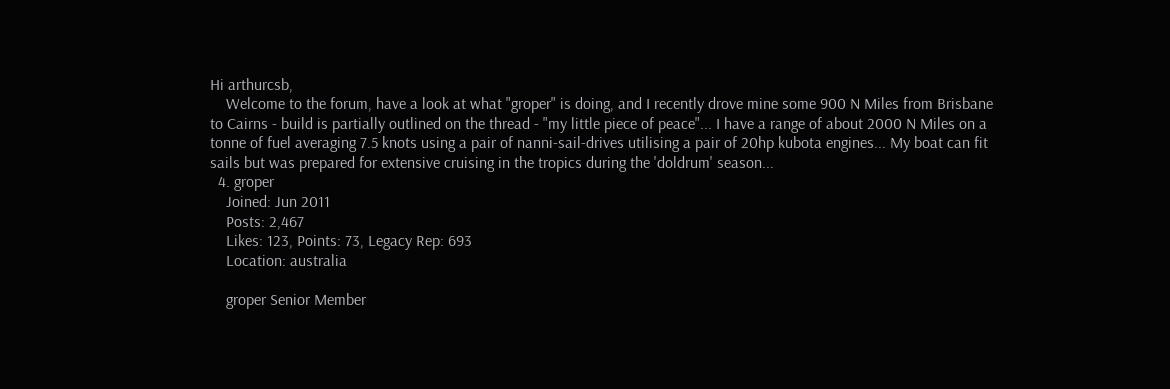Hi arthurcsb,
    Welcome to the forum, have a look at what "groper" is doing, and I recently drove mine some 900 N Miles from Brisbane to Cairns - build is partially outlined on the thread - "my little piece of peace"... I have a range of about 2000 N Miles on a tonne of fuel averaging 7.5 knots using a pair of nanni-sail-drives utilising a pair of 20hp kubota engines... My boat can fit sails but was prepared for extensive cruising in the tropics during the 'doldrum' season...
  4. groper
    Joined: Jun 2011
    Posts: 2,467
    Likes: 123, Points: 73, Legacy Rep: 693
    Location: australia

    groper Senior Member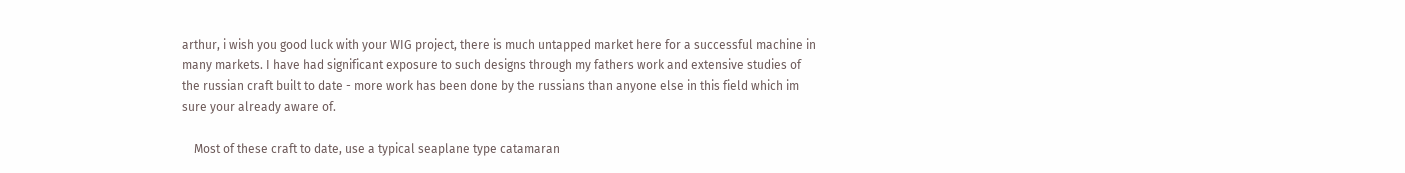arthur, i wish you good luck with your WIG project, there is much untapped market here for a successful machine in many markets. I have had significant exposure to such designs through my fathers work and extensive studies of the russian craft built to date - more work has been done by the russians than anyone else in this field which im sure your already aware of.

    Most of these craft to date, use a typical seaplane type catamaran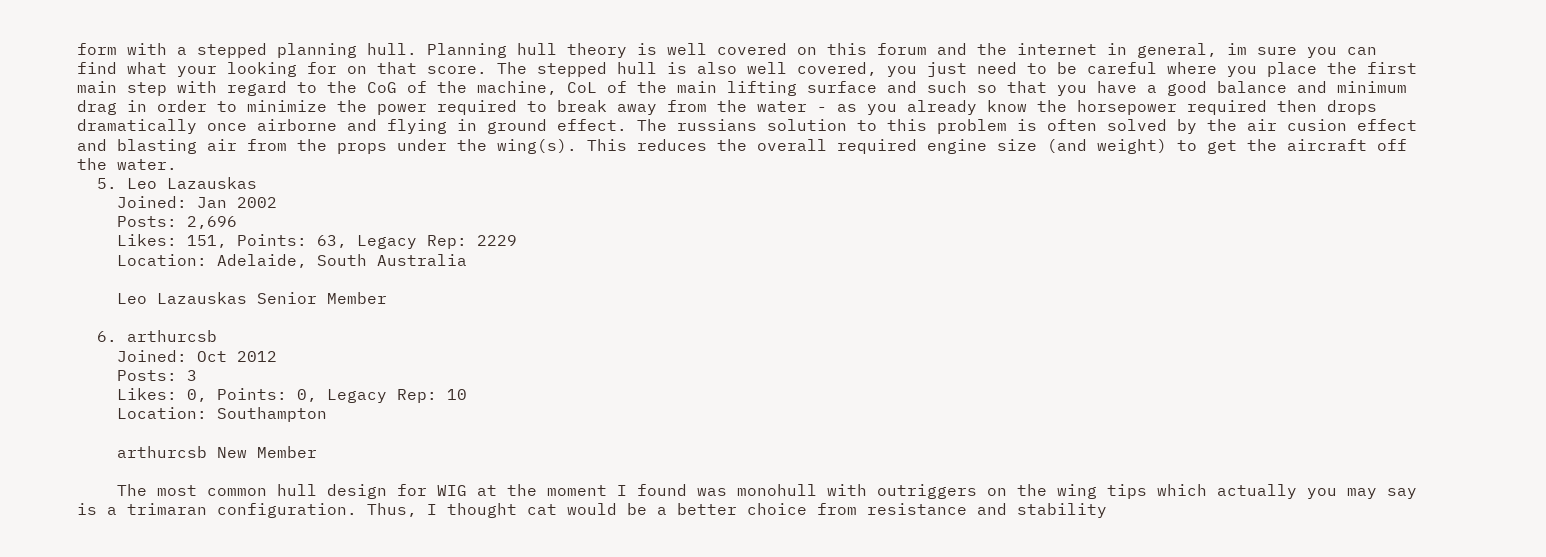form with a stepped planning hull. Planning hull theory is well covered on this forum and the internet in general, im sure you can find what your looking for on that score. The stepped hull is also well covered, you just need to be careful where you place the first main step with regard to the CoG of the machine, CoL of the main lifting surface and such so that you have a good balance and minimum drag in order to minimize the power required to break away from the water - as you already know the horsepower required then drops dramatically once airborne and flying in ground effect. The russians solution to this problem is often solved by the air cusion effect and blasting air from the props under the wing(s). This reduces the overall required engine size (and weight) to get the aircraft off the water.
  5. Leo Lazauskas
    Joined: Jan 2002
    Posts: 2,696
    Likes: 151, Points: 63, Legacy Rep: 2229
    Location: Adelaide, South Australia

    Leo Lazauskas Senior Member

  6. arthurcsb
    Joined: Oct 2012
    Posts: 3
    Likes: 0, Points: 0, Legacy Rep: 10
    Location: Southampton

    arthurcsb New Member

    The most common hull design for WIG at the moment I found was monohull with outriggers on the wing tips which actually you may say is a trimaran configuration. Thus, I thought cat would be a better choice from resistance and stability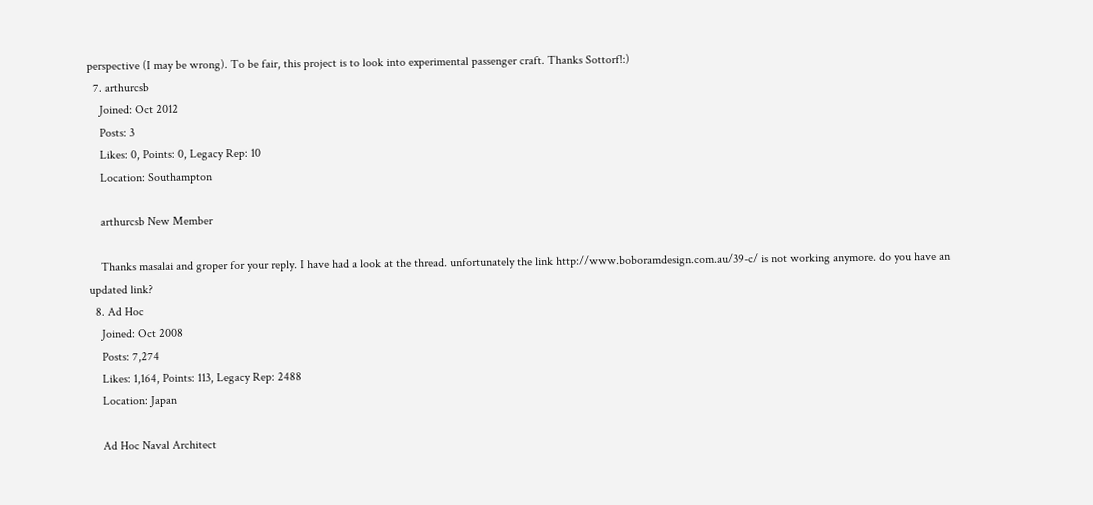perspective (I may be wrong). To be fair, this project is to look into experimental passenger craft. Thanks Sottorf!:)
  7. arthurcsb
    Joined: Oct 2012
    Posts: 3
    Likes: 0, Points: 0, Legacy Rep: 10
    Location: Southampton

    arthurcsb New Member

    Thanks masalai and groper for your reply. I have had a look at the thread. unfortunately the link http://www.boboramdesign.com.au/39-c/ is not working anymore. do you have an updated link?
  8. Ad Hoc
    Joined: Oct 2008
    Posts: 7,274
    Likes: 1,164, Points: 113, Legacy Rep: 2488
    Location: Japan

    Ad Hoc Naval Architect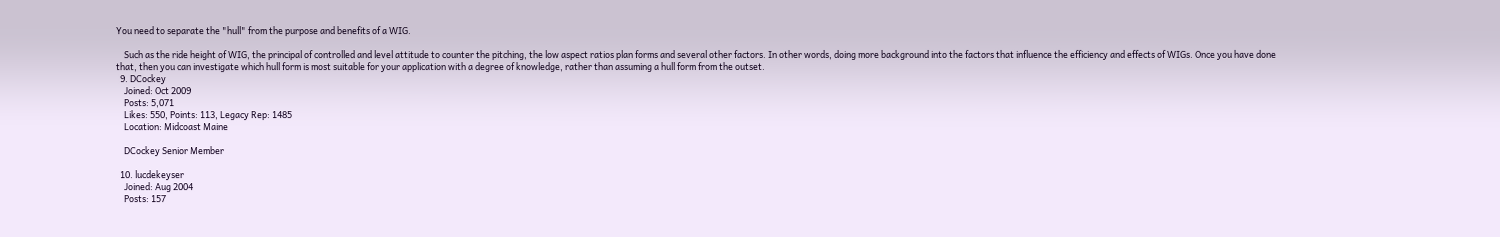You need to separate the "hull" from the purpose and benefits of a WIG.

    Such as the ride height of WIG, the principal of controlled and level attitude to counter the pitching, the low aspect ratios plan forms and several other factors. In other words, doing more background into the factors that influence the efficiency and effects of WIGs. Once you have done that, then you can investigate which hull form is most suitable for your application with a degree of knowledge, rather than assuming a hull form from the outset.
  9. DCockey
    Joined: Oct 2009
    Posts: 5,071
    Likes: 550, Points: 113, Legacy Rep: 1485
    Location: Midcoast Maine

    DCockey Senior Member

  10. lucdekeyser
    Joined: Aug 2004
    Posts: 157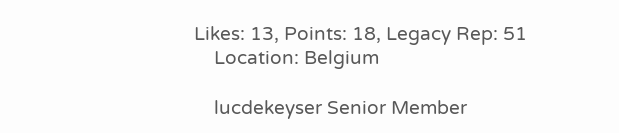Likes: 13, Points: 18, Legacy Rep: 51
    Location: Belgium

    lucdekeyser Senior Member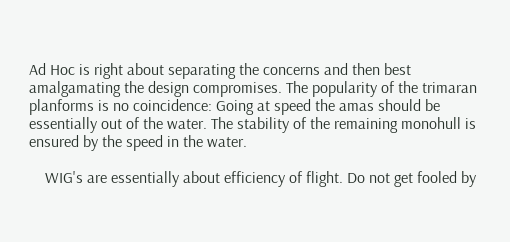Ad Hoc is right about separating the concerns and then best amalgamating the design compromises. The popularity of the trimaran planforms is no coincidence: Going at speed the amas should be essentially out of the water. The stability of the remaining monohull is ensured by the speed in the water.

    WIG's are essentially about efficiency of flight. Do not get fooled by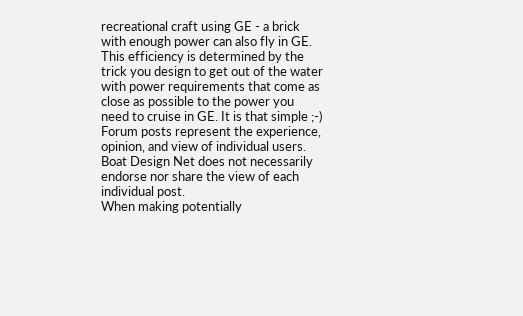recreational craft using GE - a brick with enough power can also fly in GE. This efficiency is determined by the trick you design to get out of the water with power requirements that come as close as possible to the power you need to cruise in GE. It is that simple ;-)
Forum posts represent the experience, opinion, and view of individual users. Boat Design Net does not necessarily endorse nor share the view of each individual post.
When making potentially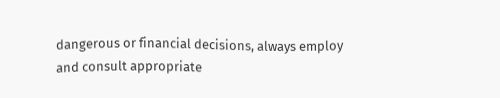dangerous or financial decisions, always employ and consult appropriate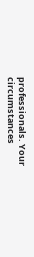professionals. Your circumstances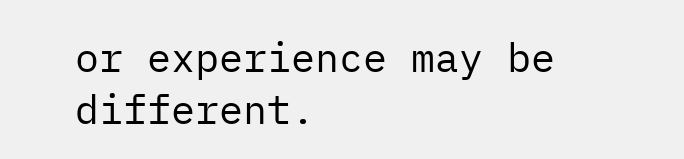or experience may be different.